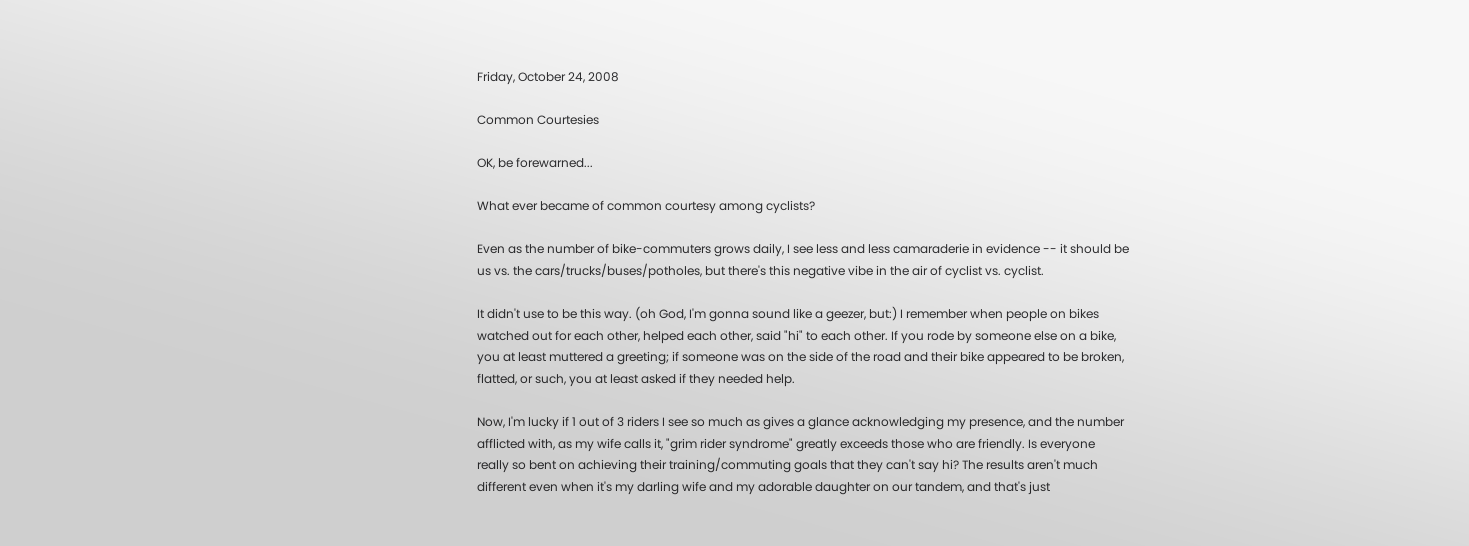Friday, October 24, 2008

Common Courtesies

OK, be forewarned...

What ever became of common courtesy among cyclists?

Even as the number of bike-commuters grows daily, I see less and less camaraderie in evidence -- it should be us vs. the cars/trucks/buses/potholes, but there's this negative vibe in the air of cyclist vs. cyclist.

It didn't use to be this way. (oh God, I'm gonna sound like a geezer, but:) I remember when people on bikes watched out for each other, helped each other, said "hi" to each other. If you rode by someone else on a bike, you at least muttered a greeting; if someone was on the side of the road and their bike appeared to be broken, flatted, or such, you at least asked if they needed help.

Now, I'm lucky if 1 out of 3 riders I see so much as gives a glance acknowledging my presence, and the number afflicted with, as my wife calls it, "grim rider syndrome" greatly exceeds those who are friendly. Is everyone really so bent on achieving their training/commuting goals that they can't say hi? The results aren't much different even when it's my darling wife and my adorable daughter on our tandem, and that's just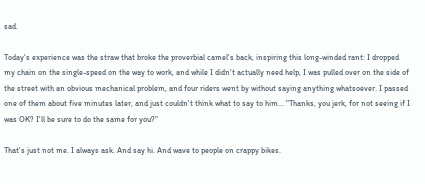sad.

Today's experience was the straw that broke the proverbial camel's back, inspiring this long-winded rant: I dropped my chain on the single-speed on the way to work, and while I didn't actually need help, I was pulled over on the side of the street with an obvious mechanical problem, and four riders went by without saying anything whatsoever. I passed one of them about five minutes later, and just couldn't think what to say to him... "Thanks, you jerk, for not seeing if I was OK? I'll be sure to do the same for you?"

That's just not me. I always ask. And say hi. And wave to people on crappy bikes.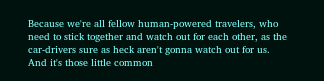Because we're all fellow human-powered travelers, who need to stick together and watch out for each other, as the car-drivers sure as heck aren't gonna watch out for us. And it's those little common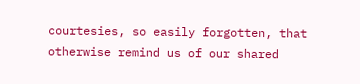courtesies, so easily forgotten, that otherwise remind us of our shared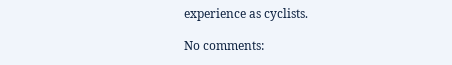experience as cyclists.

No comments: